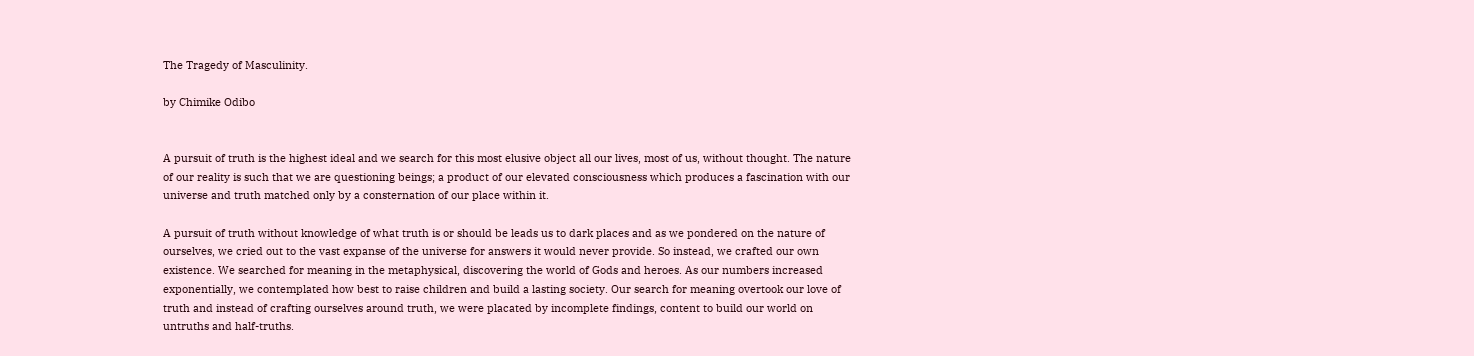The Tragedy of Masculinity.

by Chimike Odibo


A pursuit of truth is the highest ideal and we search for this most elusive object all our lives, most of us, without thought. The nature of our reality is such that we are questioning beings; a product of our elevated consciousness which produces a fascination with our universe and truth matched only by a consternation of our place within it.

A pursuit of truth without knowledge of what truth is or should be leads us to dark places and as we pondered on the nature of ourselves, we cried out to the vast expanse of the universe for answers it would never provide. So instead, we crafted our own existence. We searched for meaning in the metaphysical, discovering the world of Gods and heroes. As our numbers increased exponentially, we contemplated how best to raise children and build a lasting society. Our search for meaning overtook our love of truth and instead of crafting ourselves around truth, we were placated by incomplete findings, content to build our world on untruths and half-truths.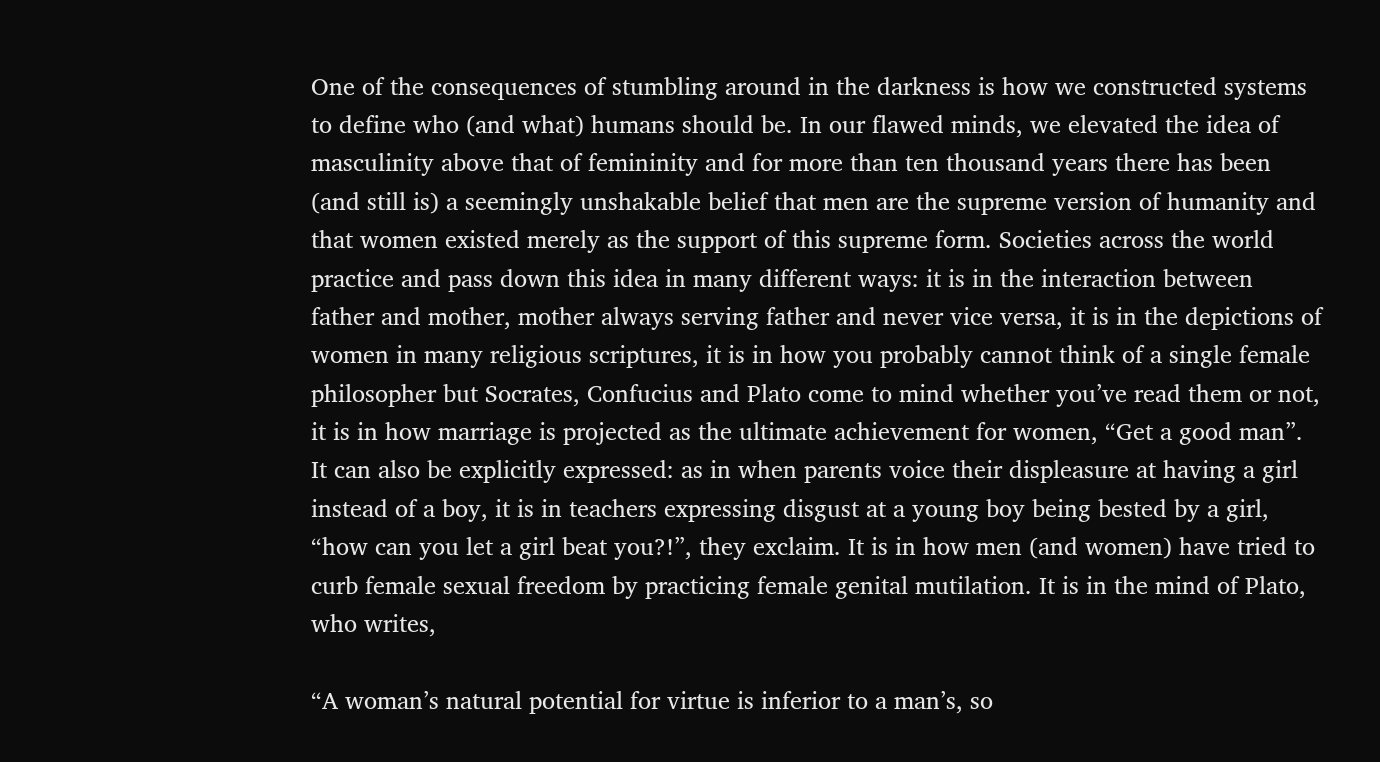One of the consequences of stumbling around in the darkness is how we constructed systems to define who (and what) humans should be. In our flawed minds, we elevated the idea of masculinity above that of femininity and for more than ten thousand years there has been (and still is) a seemingly unshakable belief that men are the supreme version of humanity and that women existed merely as the support of this supreme form. Societies across the world practice and pass down this idea in many different ways: it is in the interaction between father and mother, mother always serving father and never vice versa, it is in the depictions of women in many religious scriptures, it is in how you probably cannot think of a single female philosopher but Socrates, Confucius and Plato come to mind whether you’ve read them or not, it is in how marriage is projected as the ultimate achievement for women, “Get a good man”. It can also be explicitly expressed: as in when parents voice their displeasure at having a girl instead of a boy, it is in teachers expressing disgust at a young boy being bested by a girl, “how can you let a girl beat you?!”, they exclaim. It is in how men (and women) have tried to curb female sexual freedom by practicing female genital mutilation. It is in the mind of Plato, who writes,

“A woman’s natural potential for virtue is inferior to a man’s, so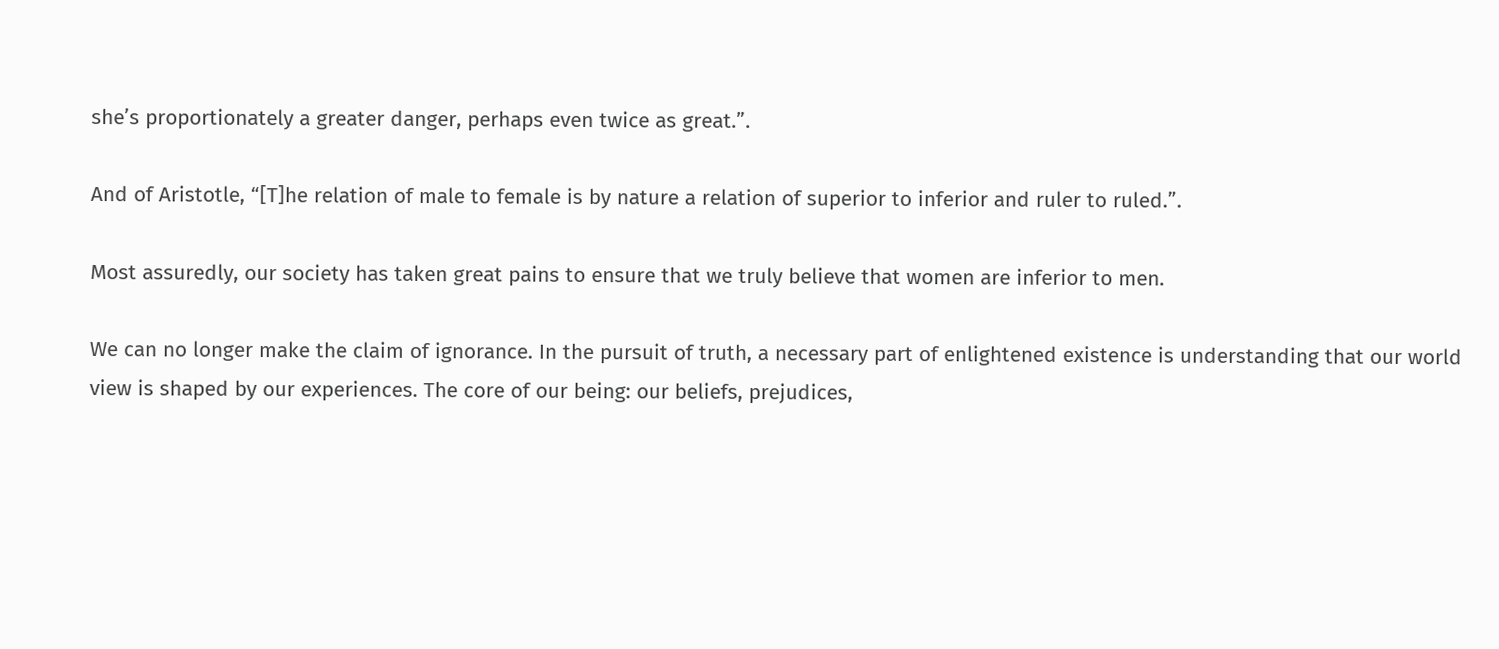she’s proportionately a greater danger, perhaps even twice as great.”.

And of Aristotle, “[T]he relation of male to female is by nature a relation of superior to inferior and ruler to ruled.”.

Most assuredly, our society has taken great pains to ensure that we truly believe that women are inferior to men.

We can no longer make the claim of ignorance. In the pursuit of truth, a necessary part of enlightened existence is understanding that our world view is shaped by our experiences. The core of our being: our beliefs, prejudices,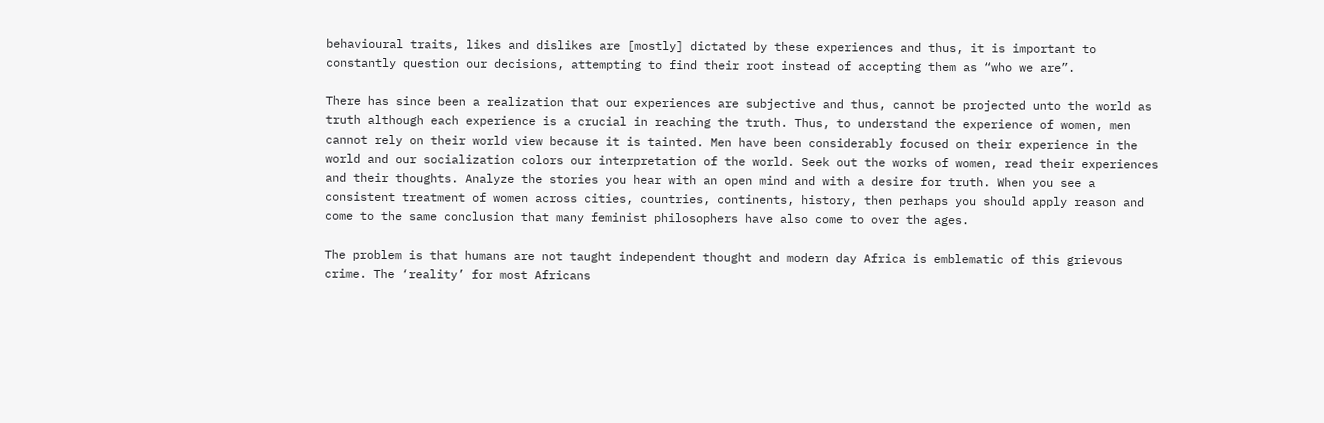behavioural traits, likes and dislikes are [mostly] dictated by these experiences and thus, it is important to constantly question our decisions, attempting to find their root instead of accepting them as “who we are”.

There has since been a realization that our experiences are subjective and thus, cannot be projected unto the world as truth although each experience is a crucial in reaching the truth. Thus, to understand the experience of women, men cannot rely on their world view because it is tainted. Men have been considerably focused on their experience in the world and our socialization colors our interpretation of the world. Seek out the works of women, read their experiences and their thoughts. Analyze the stories you hear with an open mind and with a desire for truth. When you see a consistent treatment of women across cities, countries, continents, history, then perhaps you should apply reason and come to the same conclusion that many feminist philosophers have also come to over the ages.

The problem is that humans are not taught independent thought and modern day Africa is emblematic of this grievous crime. The ‘reality’ for most Africans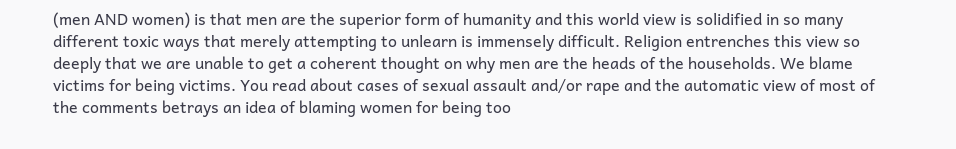(men AND women) is that men are the superior form of humanity and this world view is solidified in so many different toxic ways that merely attempting to unlearn is immensely difficult. Religion entrenches this view so deeply that we are unable to get a coherent thought on why men are the heads of the households. We blame victims for being victims. You read about cases of sexual assault and/or rape and the automatic view of most of the comments betrays an idea of blaming women for being too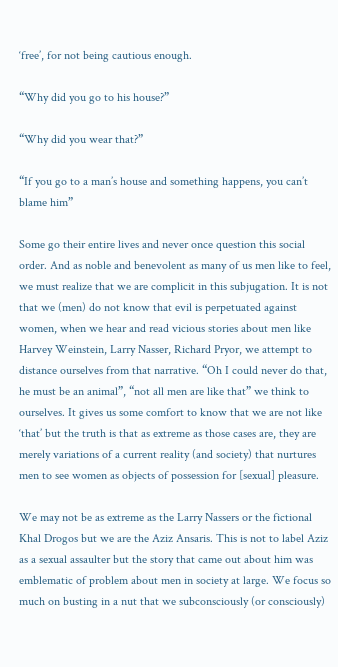‘free’, for not being cautious enough.

“Why did you go to his house?”

“Why did you wear that?”

“If you go to a man’s house and something happens, you can’t blame him”

Some go their entire lives and never once question this social order. And as noble and benevolent as many of us men like to feel, we must realize that we are complicit in this subjugation. It is not that we (men) do not know that evil is perpetuated against women, when we hear and read vicious stories about men like Harvey Weinstein, Larry Nasser, Richard Pryor, we attempt to distance ourselves from that narrative. “Oh I could never do that, he must be an animal”, “not all men are like that” we think to ourselves. It gives us some comfort to know that we are not like ‘that’ but the truth is that as extreme as those cases are, they are merely variations of a current reality (and society) that nurtures men to see women as objects of possession for [sexual] pleasure.

We may not be as extreme as the Larry Nassers or the fictional Khal Drogos but we are the Aziz Ansaris. This is not to label Aziz as a sexual assaulter but the story that came out about him was emblematic of problem about men in society at large. We focus so much on busting in a nut that we subconsciously (or consciously)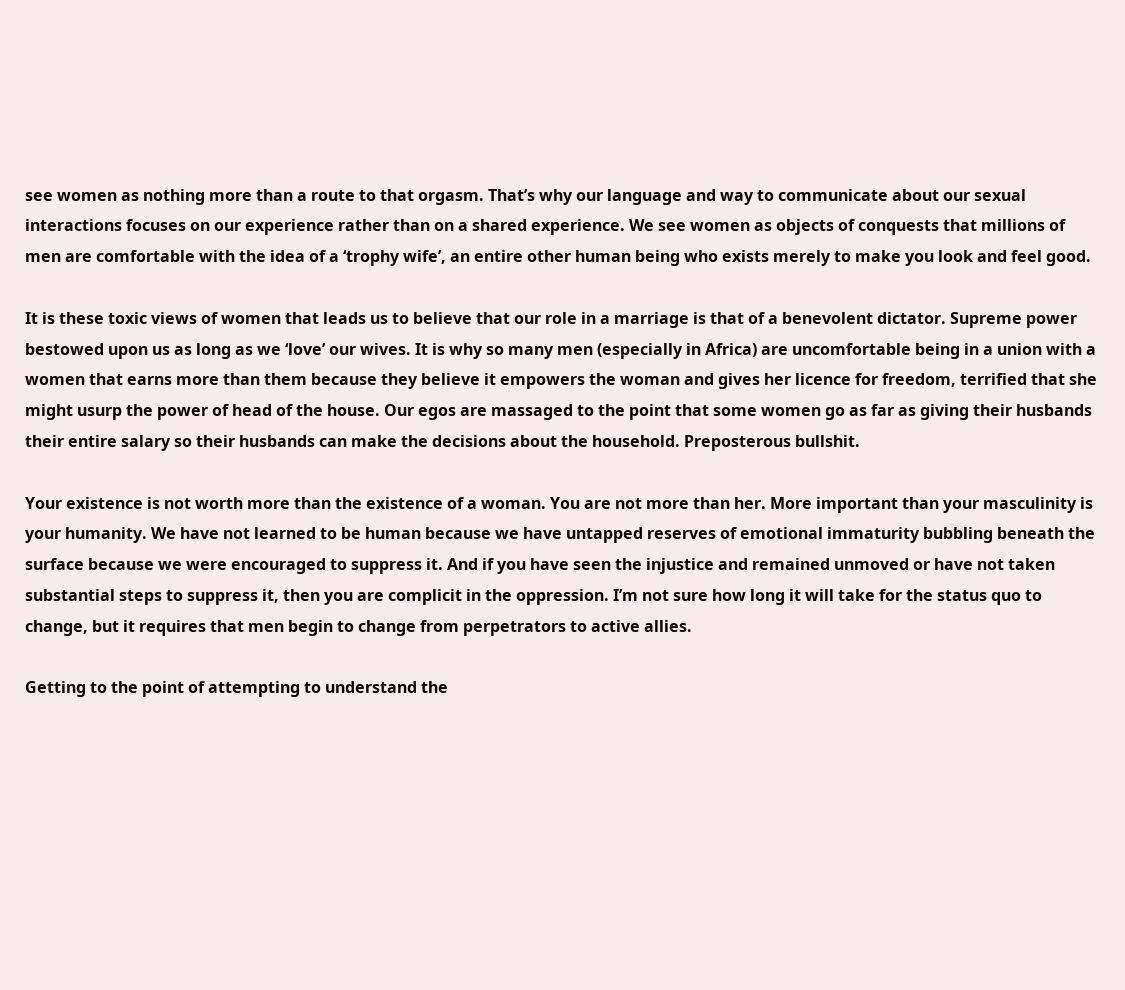see women as nothing more than a route to that orgasm. That’s why our language and way to communicate about our sexual interactions focuses on our experience rather than on a shared experience. We see women as objects of conquests that millions of men are comfortable with the idea of a ‘trophy wife’, an entire other human being who exists merely to make you look and feel good.

It is these toxic views of women that leads us to believe that our role in a marriage is that of a benevolent dictator. Supreme power bestowed upon us as long as we ‘love’ our wives. It is why so many men (especially in Africa) are uncomfortable being in a union with a women that earns more than them because they believe it empowers the woman and gives her licence for freedom, terrified that she might usurp the power of head of the house. Our egos are massaged to the point that some women go as far as giving their husbands their entire salary so their husbands can make the decisions about the household. Preposterous bullshit.

Your existence is not worth more than the existence of a woman. You are not more than her. More important than your masculinity is your humanity. We have not learned to be human because we have untapped reserves of emotional immaturity bubbling beneath the surface because we were encouraged to suppress it. And if you have seen the injustice and remained unmoved or have not taken substantial steps to suppress it, then you are complicit in the oppression. I’m not sure how long it will take for the status quo to change, but it requires that men begin to change from perpetrators to active allies.

Getting to the point of attempting to understand the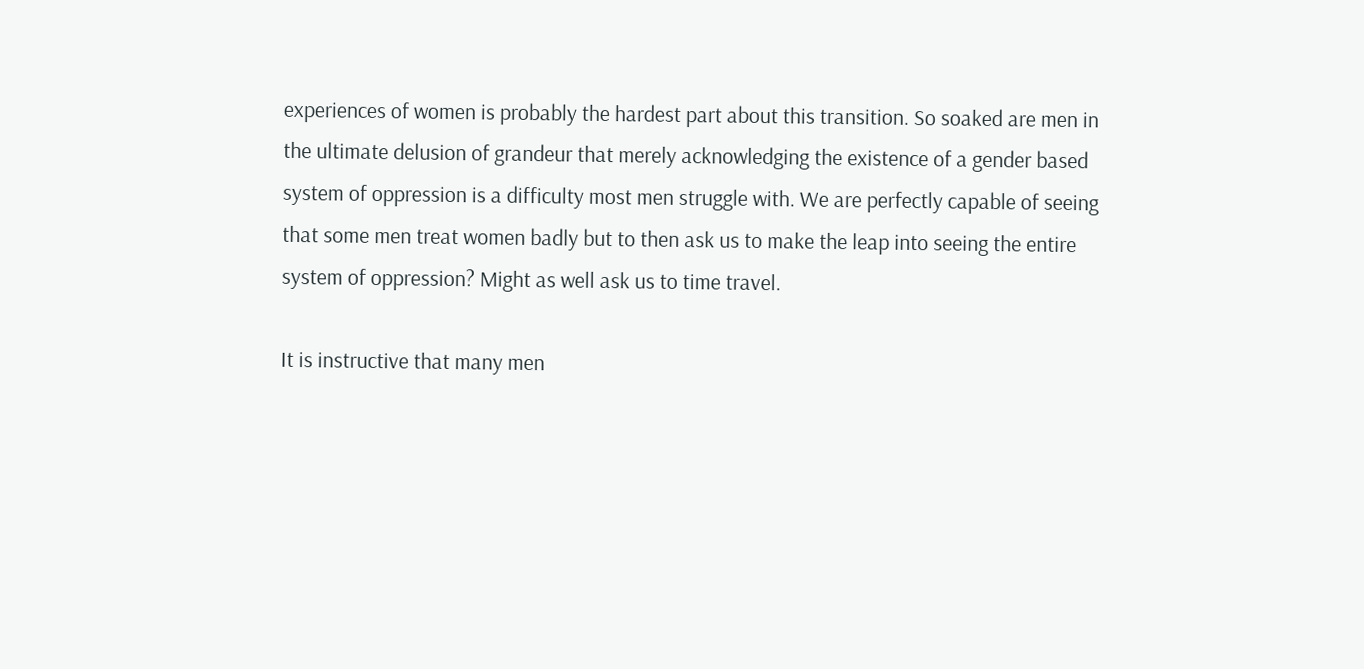experiences of women is probably the hardest part about this transition. So soaked are men in the ultimate delusion of grandeur that merely acknowledging the existence of a gender based system of oppression is a difficulty most men struggle with. We are perfectly capable of seeing that some men treat women badly but to then ask us to make the leap into seeing the entire system of oppression? Might as well ask us to time travel.

It is instructive that many men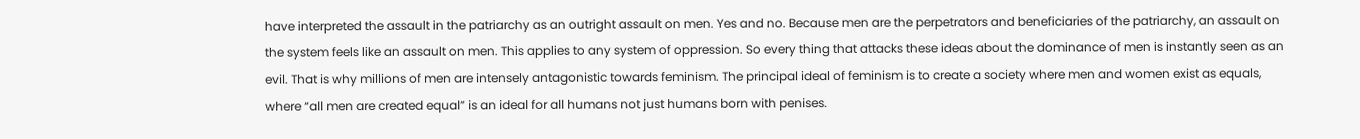have interpreted the assault in the patriarchy as an outright assault on men. Yes and no. Because men are the perpetrators and beneficiaries of the patriarchy, an assault on the system feels like an assault on men. This applies to any system of oppression. So every thing that attacks these ideas about the dominance of men is instantly seen as an evil. That is why millions of men are intensely antagonistic towards feminism. The principal ideal of feminism is to create a society where men and women exist as equals, where “all men are created equal” is an ideal for all humans not just humans born with penises.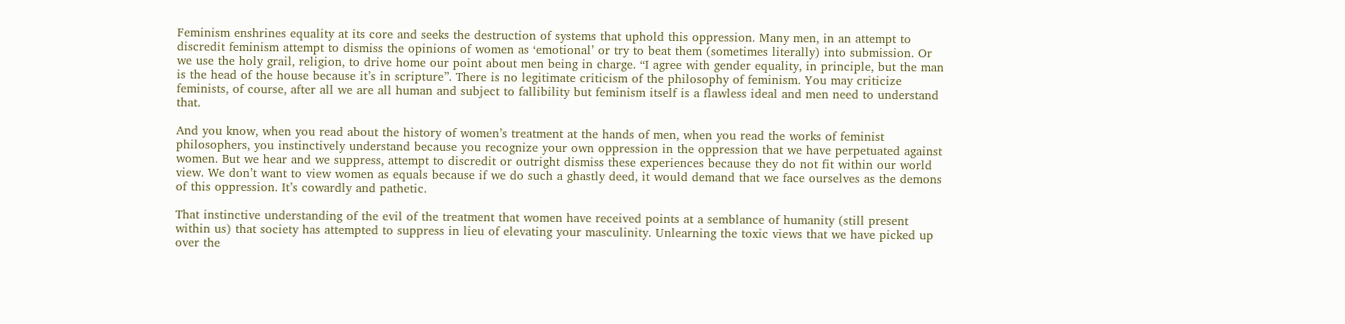Feminism enshrines equality at its core and seeks the destruction of systems that uphold this oppression. Many men, in an attempt to discredit feminism attempt to dismiss the opinions of women as ‘emotional’ or try to beat them (sometimes literally) into submission. Or we use the holy grail, religion, to drive home our point about men being in charge. “I agree with gender equality, in principle, but the man is the head of the house because it’s in scripture”. There is no legitimate criticism of the philosophy of feminism. You may criticize feminists, of course, after all we are all human and subject to fallibility but feminism itself is a flawless ideal and men need to understand that.

And you know, when you read about the history of women’s treatment at the hands of men, when you read the works of feminist philosophers, you instinctively understand because you recognize your own oppression in the oppression that we have perpetuated against women. But we hear and we suppress, attempt to discredit or outright dismiss these experiences because they do not fit within our world view. We don’t want to view women as equals because if we do such a ghastly deed, it would demand that we face ourselves as the demons of this oppression. It’s cowardly and pathetic.

That instinctive understanding of the evil of the treatment that women have received points at a semblance of humanity (still present within us) that society has attempted to suppress in lieu of elevating your masculinity. Unlearning the toxic views that we have picked up over the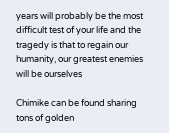years will probably be the most difficult test of your life and the tragedy is that to regain our humanity, our greatest enemies will be ourselves

Chimike can be found sharing tons of golden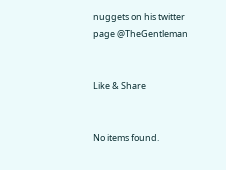nuggets on his twitter page @TheGentleman


Like & Share


No items found.